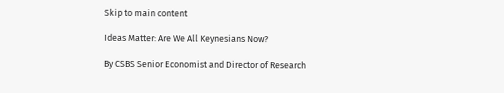Skip to main content

Ideas Matter: Are We All Keynesians Now?

By CSBS Senior Economist and Director of Research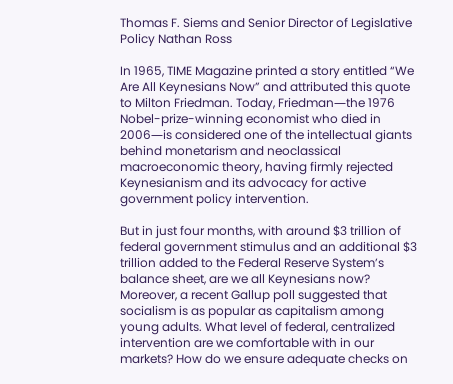Thomas F. Siems and Senior Director of Legislative Policy Nathan Ross

In 1965, TIME Magazine printed a story entitled “We Are All Keynesians Now” and attributed this quote to Milton Friedman. Today, Friedman―the 1976 Nobel-prize-winning economist who died in 2006―is considered one of the intellectual giants behind monetarism and neoclassical macroeconomic theory, having firmly rejected Keynesianism and its advocacy for active government policy intervention.

But in just four months, with around $3 trillion of federal government stimulus and an additional $3 trillion added to the Federal Reserve System’s balance sheet, are we all Keynesians now? Moreover, a recent Gallup poll suggested that socialism is as popular as capitalism among young adults. What level of federal, centralized intervention are we comfortable with in our markets? How do we ensure adequate checks on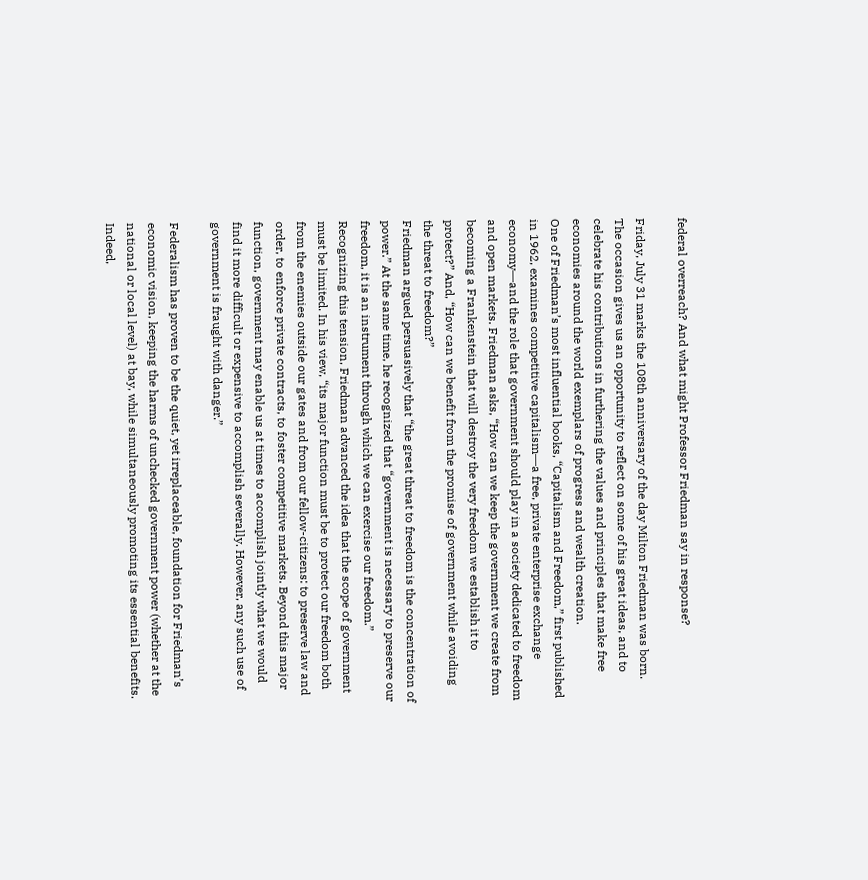federal overreach? And what might Professor Friedman say in response?

Friday, July 31 marks the 108th anniversary of the day Milton Friedman was born. The occasion gives us an opportunity to reflect on some of his great ideas, and to celebrate his contributions in furthering the values and principles that make free economies around the world exemplars of progress and wealth creation.
One of Friedman’s most influential books, “Capitalism and Freedom,” first published in 1962, examines competitive capitalism―a free, private enterprise exchange economy―and the role that government should play in a society dedicated to freedom and open markets. Friedman asks, “How can we keep the government we create from becoming a Frankenstein that will destroy the very freedom we establish it to protect?” And, “How can we benefit from the promise of government while avoiding the threat to freedom?”
Friedman argued persuasively that “the great threat to freedom is the concentration of power.” At the same time, he recognized that “government is necessary to preserve our freedom, it is an instrument through which we can exercise our freedom.”
Recognizing this tension, Friedman advanced the idea that the scope of government must be limited. In his view, “its major function must be to protect our freedom both from the enemies outside our gates and from our fellow-citizens: to preserve law and order, to enforce private contracts, to foster competitive markets. Beyond this major function, government may enable us at times to accomplish jointly what we would find it more difficult or expensive to accomplish severally. However, any such use of government is fraught with danger.”

Federalism has proven to be the quiet, yet irreplaceable, foundation for Friedman’s economic vision, keeping the harms of unchecked government power (whether at the national or local level) at bay, while simultaneously promoting its essential benefits. Indeed,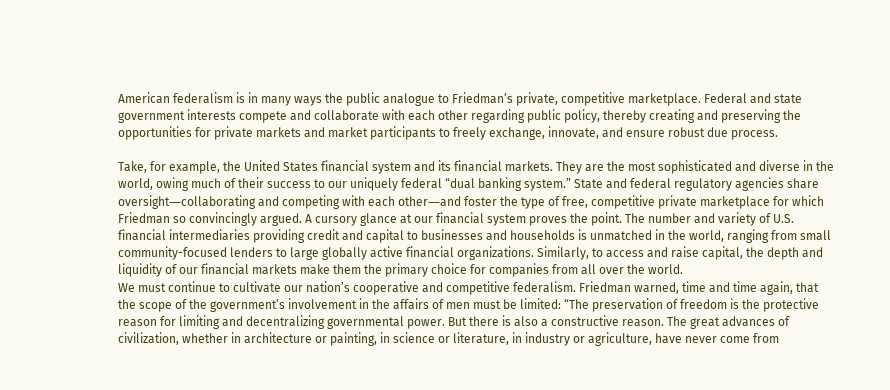American federalism is in many ways the public analogue to Friedman’s private, competitive marketplace. Federal and state government interests compete and collaborate with each other regarding public policy, thereby creating and preserving the opportunities for private markets and market participants to freely exchange, innovate, and ensure robust due process.

Take, for example, the United States financial system and its financial markets. They are the most sophisticated and diverse in the world, owing much of their success to our uniquely federal “dual banking system.” State and federal regulatory agencies share oversight―collaborating and competing with each other―and foster the type of free, competitive private marketplace for which Friedman so convincingly argued. A cursory glance at our financial system proves the point. The number and variety of U.S. financial intermediaries providing credit and capital to businesses and households is unmatched in the world, ranging from small community-focused lenders to large globally active financial organizations. Similarly, to access and raise capital, the depth and liquidity of our financial markets make them the primary choice for companies from all over the world.
We must continue to cultivate our nation’s cooperative and competitive federalism. Friedman warned, time and time again, that the scope of the government’s involvement in the affairs of men must be limited: “The preservation of freedom is the protective reason for limiting and decentralizing governmental power. But there is also a constructive reason. The great advances of civilization, whether in architecture or painting, in science or literature, in industry or agriculture, have never come from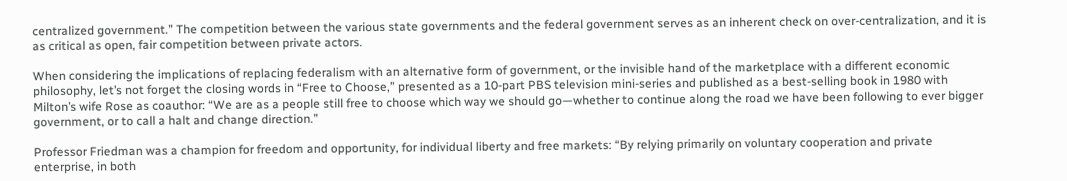centralized government.” The competition between the various state governments and the federal government serves as an inherent check on over-centralization, and it is as critical as open, fair competition between private actors.

When considering the implications of replacing federalism with an alternative form of government, or the invisible hand of the marketplace with a different economic philosophy, let’s not forget the closing words in “Free to Choose,” presented as a 10-part PBS television mini-series and published as a best-selling book in 1980 with Milton’s wife Rose as coauthor: “We are as a people still free to choose which way we should go—whether to continue along the road we have been following to ever bigger government, or to call a halt and change direction.”

Professor Friedman was a champion for freedom and opportunity, for individual liberty and free markets: “By relying primarily on voluntary cooperation and private enterprise, in both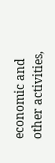economic and other activities,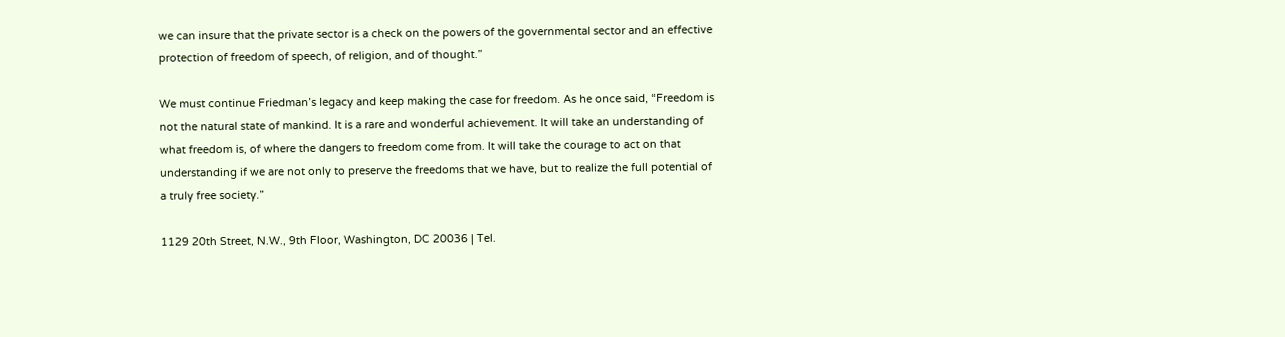we can insure that the private sector is a check on the powers of the governmental sector and an effective protection of freedom of speech, of religion, and of thought.”

We must continue Friedman’s legacy and keep making the case for freedom. As he once said, “Freedom is not the natural state of mankind. It is a rare and wonderful achievement. It will take an understanding of what freedom is, of where the dangers to freedom come from. It will take the courage to act on that understanding if we are not only to preserve the freedoms that we have, but to realize the full potential of a truly free society.”

1129 20th Street, N.W., 9th Floor, Washington, DC 20036 | Tel.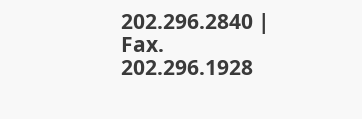202.296.2840 | Fax. 202.296.1928